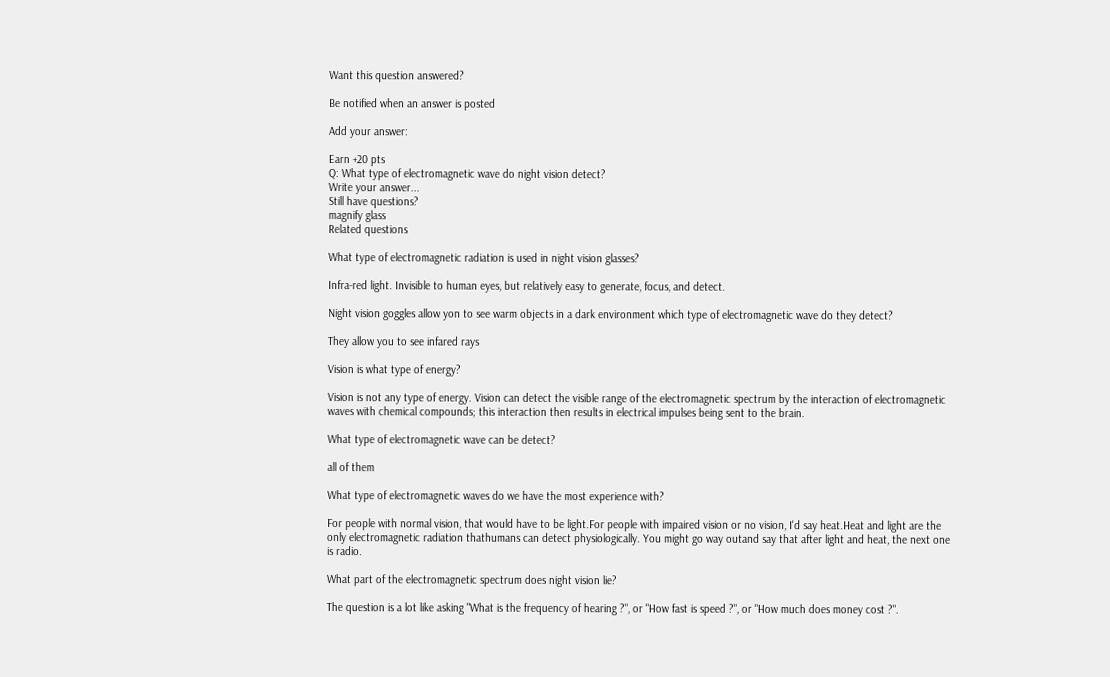Want this question answered?

Be notified when an answer is posted

Add your answer:

Earn +20 pts
Q: What type of electromagnetic wave do night vision detect?
Write your answer...
Still have questions?
magnify glass
Related questions

What type of electromagnetic radiation is used in night vision glasses?

Infra-red light. Invisible to human eyes, but relatively easy to generate, focus, and detect.

Night vision goggles allow yon to see warm objects in a dark environment which type of electromagnetic wave do they detect?

They allow you to see infared rays

Vision is what type of energy?

Vision is not any type of energy. Vision can detect the visible range of the electromagnetic spectrum by the interaction of electromagnetic waves with chemical compounds; this interaction then results in electrical impulses being sent to the brain.

What type of electromagnetic wave can be detect?

all of them

What type of electromagnetic waves do we have the most experience with?

For people with normal vision, that would have to be light.For people with impaired vision or no vision, I'd say heat.Heat and light are the only electromagnetic radiation thathumans can detect physiologically. You might go way outand say that after light and heat, the next one is radio.

What part of the electromagnetic spectrum does night vision lie?

The question is a lot like asking "What is the frequency of hearing ?", or "How fast is speed ?", or "How much does money cost ?".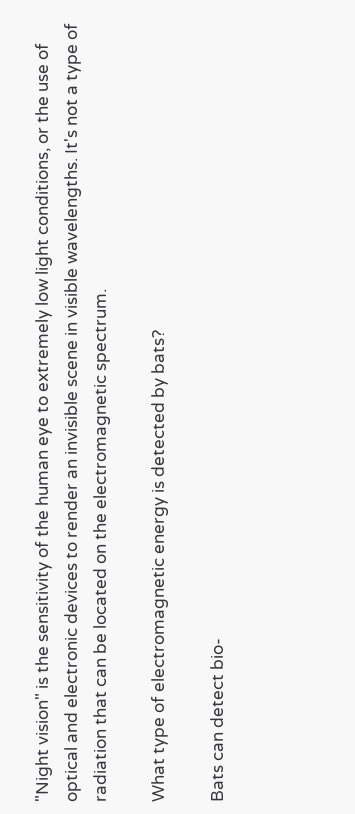"Night vision" is the sensitivity of the human eye to extremely low light conditions, or the use of optical and electronic devices to render an invisible scene in visible wavelengths. It's not a type of radiation that can be located on the electromagnetic spectrum.

What type of electromagnetic energy is detected by bats?

Bats can detect bio-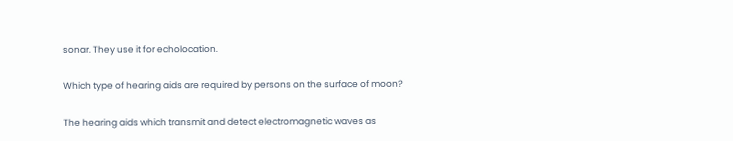sonar. They use it for echolocation.

Which type of hearing aids are required by persons on the surface of moon?

The hearing aids which transmit and detect electromagnetic waves as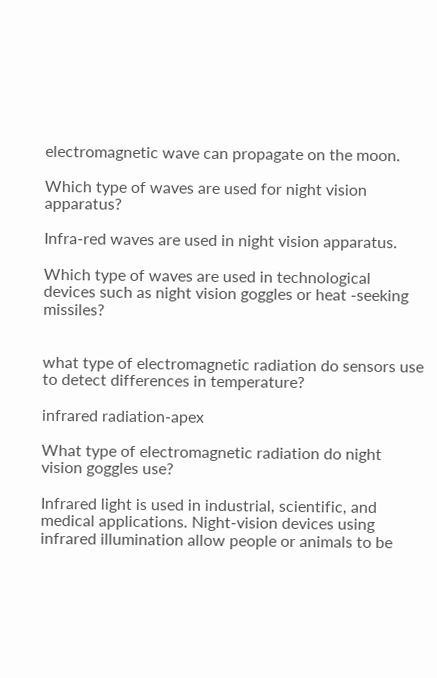electromagnetic wave can propagate on the moon.

Which type of waves are used for night vision apparatus?

Infra-red waves are used in night vision apparatus.

Which type of waves are used in technological devices such as night vision goggles or heat -seeking missiles?


what type of electromagnetic radiation do sensors use to detect differences in temperature?

infrared radiation-apex

What type of electromagnetic radiation do night vision goggles use?

Infrared light is used in industrial, scientific, and medical applications. Night-vision devices using infrared illumination allow people or animals to be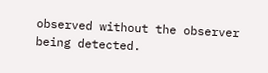observed without the observer being detected.